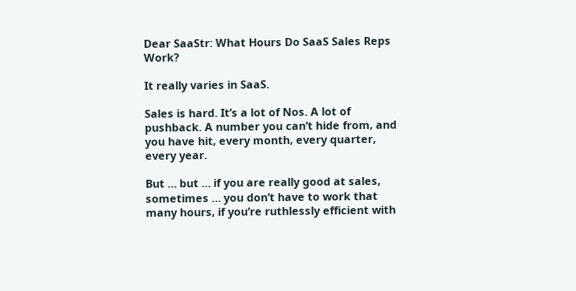Dear SaaStr: What Hours Do SaaS Sales Reps Work?

It really varies in SaaS.

Sales is hard. It’s a lot of Nos. A lot of pushback. A number you can’t hide from, and you have hit, every month, every quarter, every year.

But … but … if you are really good at sales, sometimes … you don’t have to work that many hours, if you’re ruthlessly efficient with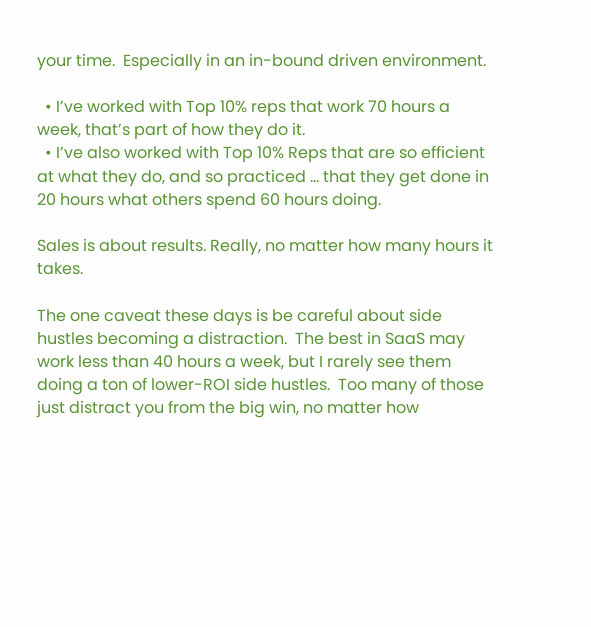your time.  Especially in an in-bound driven environment.

  • I’ve worked with Top 10% reps that work 70 hours a week, that’s part of how they do it.
  • I’ve also worked with Top 10% Reps that are so efficient at what they do, and so practiced … that they get done in 20 hours what others spend 60 hours doing.

Sales is about results. Really, no matter how many hours it takes.

The one caveat these days is be careful about side hustles becoming a distraction.  The best in SaaS may work less than 40 hours a week, but I rarely see them doing a ton of lower-ROI side hustles.  Too many of those just distract you from the big win, no matter how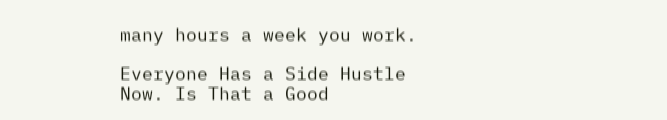many hours a week you work.

Everyone Has a Side Hustle Now. Is That a Good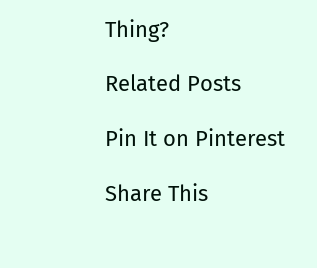Thing?

Related Posts

Pin It on Pinterest

Share This